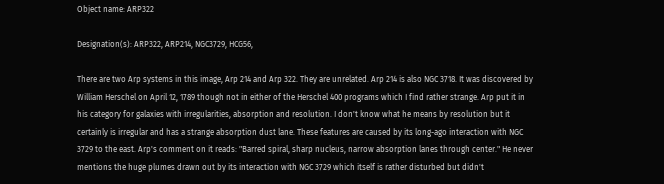Object name: ARP322

Designation(s): ARP322, ARP214, NGC3729, HCG56,

There are two Arp systems in this image, Arp 214 and Arp 322. They are unrelated. Arp 214 is also NGC 3718. It was discovered by William Herschel on April 12, 1789 though not in either of the Herschel 400 programs which I find rather strange. Arp put it in his category for galaxies with irregularities, absorption and resolution. I don't know what he means by resolution but it certainly is irregular and has a strange absorption dust lane. These features are caused by its long-ago interaction with NGC 3729 to the east. Arp's comment on it reads: "Barred spiral, sharp nucleus, narrow absorption lanes through center." He never mentions the huge plumes drawn out by its interaction with NGC 3729 which itself is rather disturbed but didn't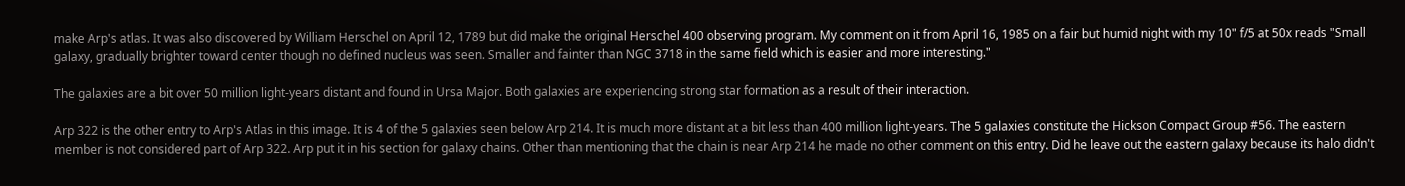make Arp's atlas. It was also discovered by William Herschel on April 12, 1789 but did make the original Herschel 400 observing program. My comment on it from April 16, 1985 on a fair but humid night with my 10" f/5 at 50x reads "Small galaxy, gradually brighter toward center though no defined nucleus was seen. Smaller and fainter than NGC 3718 in the same field which is easier and more interesting."

The galaxies are a bit over 50 million light-years distant and found in Ursa Major. Both galaxies are experiencing strong star formation as a result of their interaction.

Arp 322 is the other entry to Arp's Atlas in this image. It is 4 of the 5 galaxies seen below Arp 214. It is much more distant at a bit less than 400 million light-years. The 5 galaxies constitute the Hickson Compact Group #56. The eastern member is not considered part of Arp 322. Arp put it in his section for galaxy chains. Other than mentioning that the chain is near Arp 214 he made no other comment on this entry. Did he leave out the eastern galaxy because its halo didn't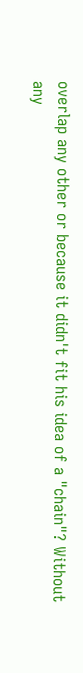overlap any other or because it didn't fit his idea of a "chain"? Without any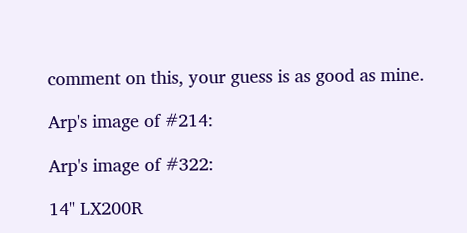comment on this, your guess is as good as mine.

Arp's image of #214:

Arp's image of #322:

14" LX200R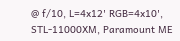@ f/10, L=4x12' RGB=4x10', STL-11000XM, Paramount ME